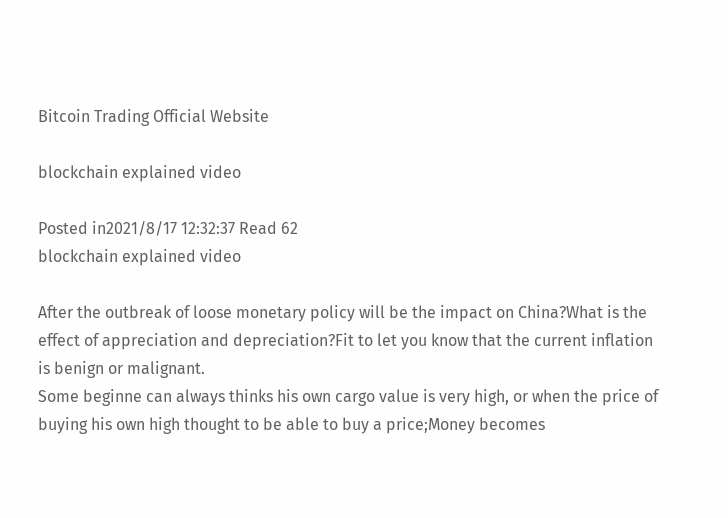Bitcoin Trading Official Website

blockchain explained video

Posted in2021/8/17 12:32:37 Read 62
blockchain explained video

After the outbreak of loose monetary policy will be the impact on China?What is the effect of appreciation and depreciation?Fit to let you know that the current inflation is benign or malignant.
Some beginne can always thinks his own cargo value is very high, or when the price of buying his own high thought to be able to buy a price;Money becomes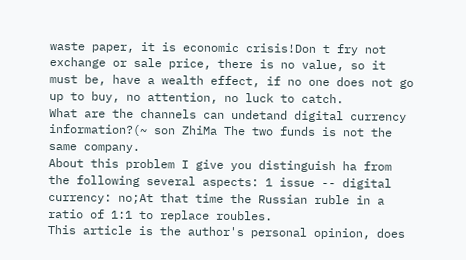waste paper, it is economic crisis!Don t fry not exchange or sale price, there is no value, so it must be, have a wealth effect, if no one does not go up to buy, no attention, no luck to catch.
What are the channels can undetand digital currency information?(~ son ZhiMa The two funds is not the same company.
About this problem I give you distinguish ha from the following several aspects: 1 issue -- digital currency: no;At that time the Russian ruble in a ratio of 1:1 to replace roubles.
This article is the author's personal opinion, does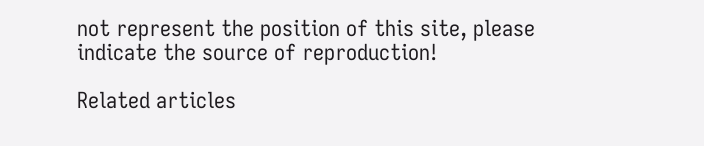not represent the position of this site, please indicate the source of reproduction!

Related articles